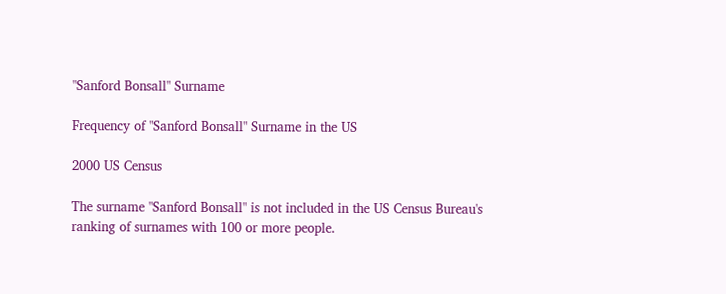"Sanford Bonsall" Surname

Frequency of "Sanford Bonsall" Surname in the US

2000 US Census

The surname "Sanford Bonsall" is not included in the US Census Bureau's ranking of surnames with 100 or more people.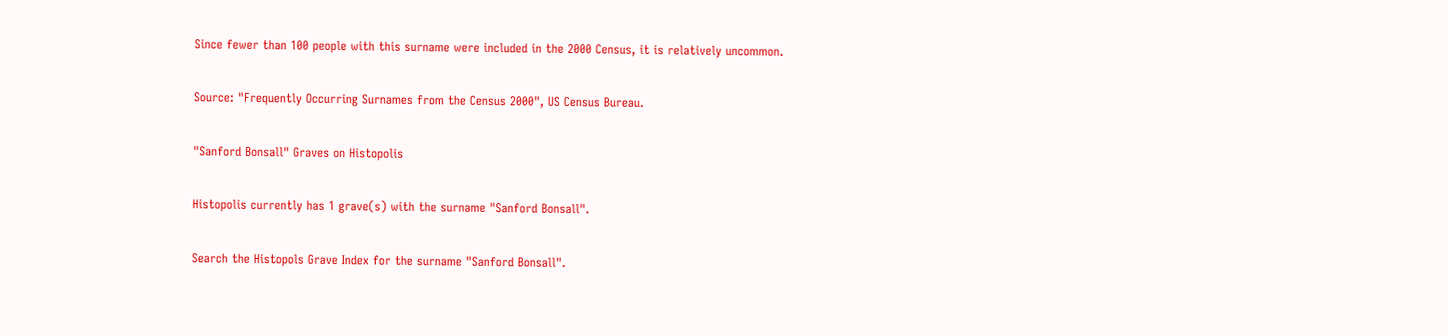Since fewer than 100 people with this surname were included in the 2000 Census, it is relatively uncommon.

Source: "Frequently Occurring Surnames from the Census 2000", US Census Bureau.

"Sanford Bonsall" Graves on Histopolis

Histopolis currently has 1 grave(s) with the surname "Sanford Bonsall".

Search the Histopols Grave Index for the surname "Sanford Bonsall".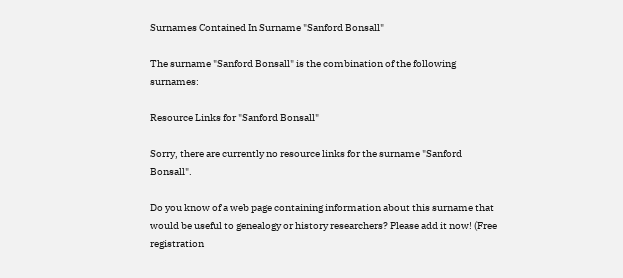Surnames Contained In Surname "Sanford Bonsall"

The surname "Sanford Bonsall" is the combination of the following surnames:

Resource Links for "Sanford Bonsall"

Sorry, there are currently no resource links for the surname "Sanford Bonsall".

Do you know of a web page containing information about this surname that would be useful to genealogy or history researchers? Please add it now! (Free registration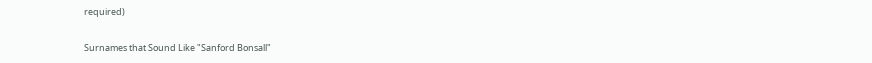required)

Surnames that Sound Like "Sanford Bonsall"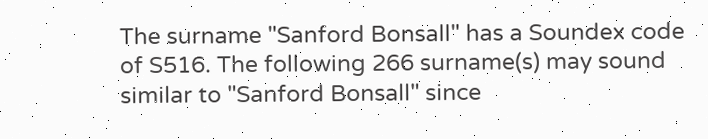The surname "Sanford Bonsall" has a Soundex code of S516. The following 266 surname(s) may sound similar to "Sanford Bonsall" since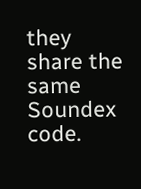they share the same Soundex code.